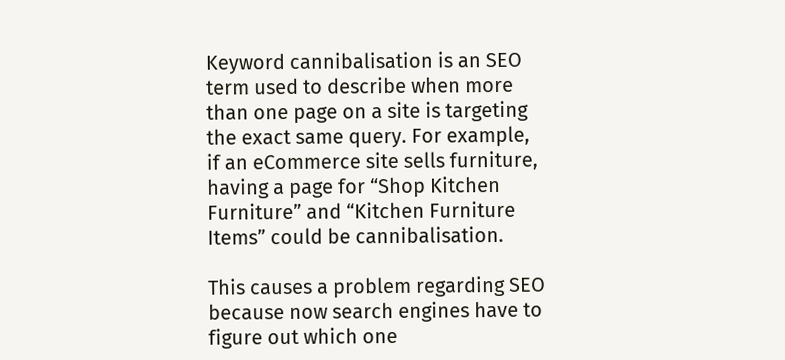Keyword cannibalisation is an SEO term used to describe when more than one page on a site is targeting the exact same query. For example, if an eCommerce site sells furniture, having a page for “Shop Kitchen Furniture” and “Kitchen Furniture Items” could be cannibalisation.

This causes a problem regarding SEO because now search engines have to figure out which one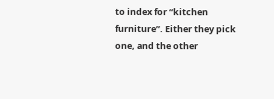to index for “kitchen furniture”. Either they pick one, and the other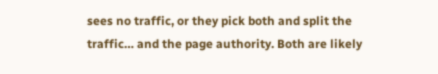sees no traffic, or they pick both and split the traffic… and the page authority. Both are likely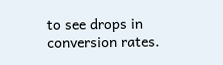to see drops in conversion rates.